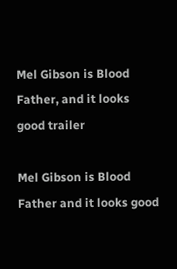Mel Gibson is Blood Father, and it looks good trailer

Mel Gibson is Blood Father and it looks good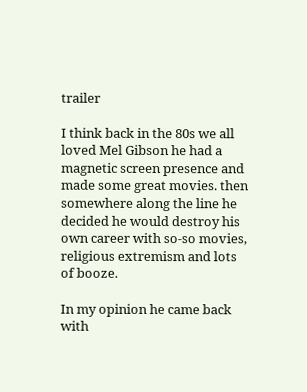trailer

I think back in the 80s we all loved Mel Gibson he had a magnetic screen presence and made some great movies. then somewhere along the line he decided he would destroy his own career with so-so movies, religious extremism and lots of booze.

In my opinion he came back with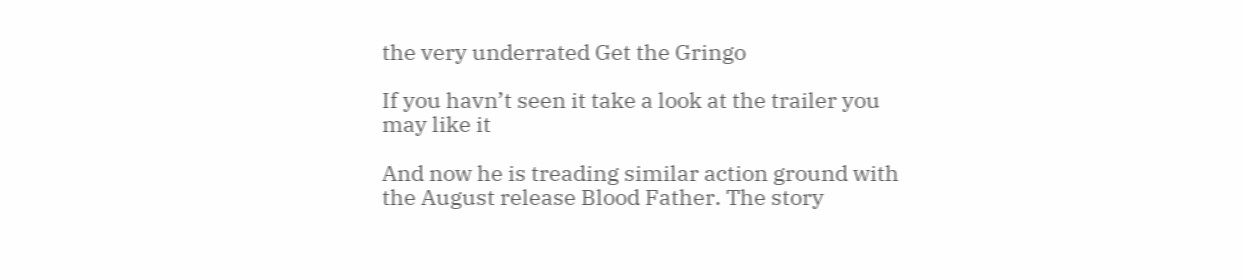the very underrated Get the Gringo

If you havn’t seen it take a look at the trailer you may like it

And now he is treading similar action ground with the August release Blood Father. The story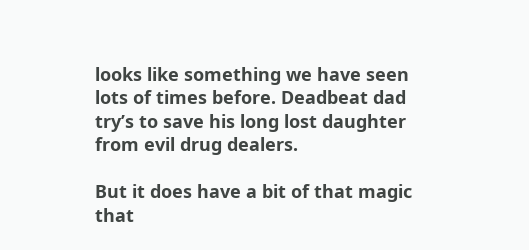looks like something we have seen lots of times before. Deadbeat dad try’s to save his long lost daughter from evil drug dealers.

But it does have a bit of that magic that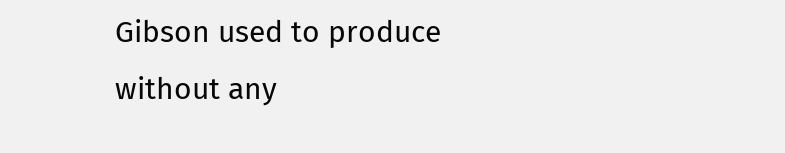Gibson used to produce without any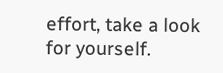effort, take a look for yourself.